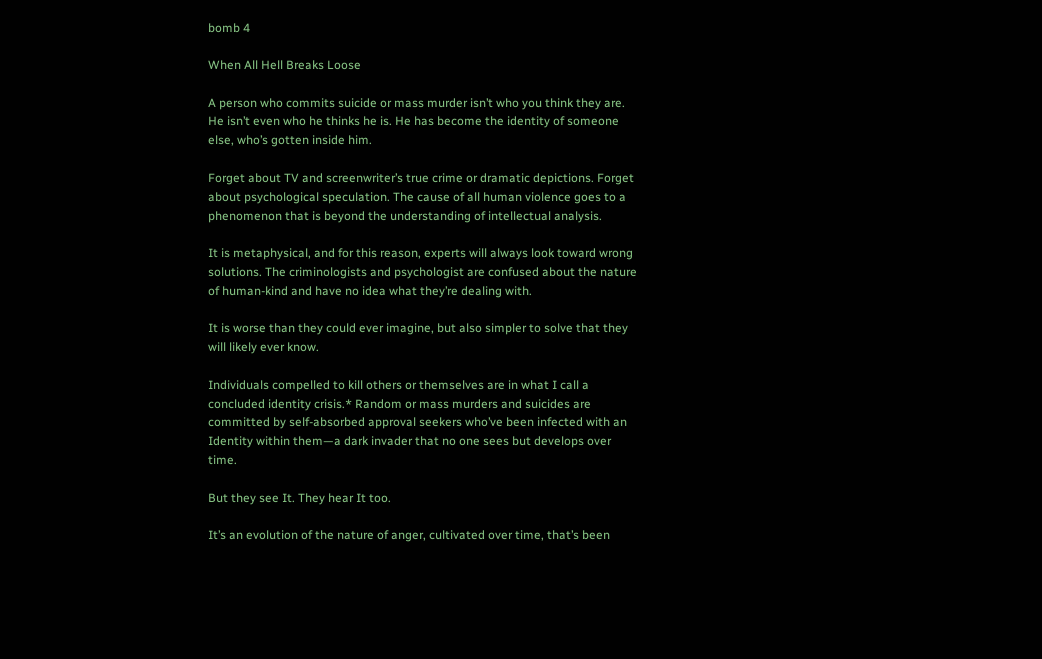bomb 4

When All Hell Breaks Loose

A person who commits suicide or mass murder isn’t who you think they are. He isn’t even who he thinks he is. He has become the identity of someone else, who’s gotten inside him.

Forget about TV and screenwriter’s true crime or dramatic depictions. Forget about psychological speculation. The cause of all human violence goes to a phenomenon that is beyond the understanding of intellectual analysis.

It is metaphysical, and for this reason, experts will always look toward wrong solutions. The criminologists and psychologist are confused about the nature of human-kind and have no idea what they’re dealing with.

It is worse than they could ever imagine, but also simpler to solve that they will likely ever know.

Individuals compelled to kill others or themselves are in what I call a concluded identity crisis.* Random or mass murders and suicides are committed by self-absorbed approval seekers who’ve been infected with an Identity within them—a dark invader that no one sees but develops over time.

But they see It. They hear It too.

It’s an evolution of the nature of anger, cultivated over time, that’s been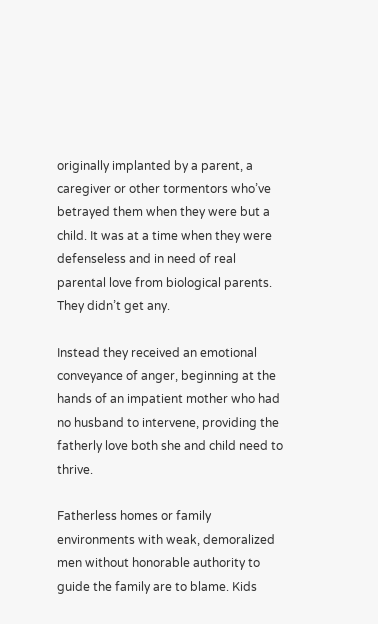originally implanted by a parent, a caregiver or other tormentors who’ve betrayed them when they were but a child. It was at a time when they were defenseless and in need of real parental love from biological parents. They didn’t get any.

Instead they received an emotional conveyance of anger, beginning at the hands of an impatient mother who had no husband to intervene, providing the fatherly love both she and child need to thrive.

Fatherless homes or family environments with weak, demoralized men without honorable authority to guide the family are to blame. Kids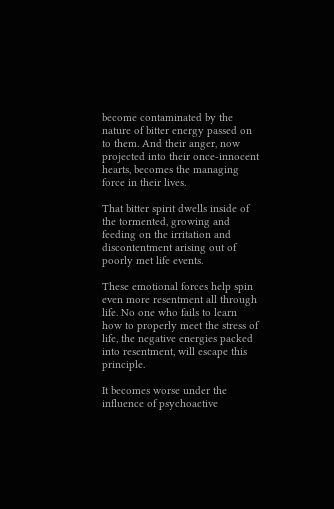become contaminated by the nature of bitter energy passed on to them. And their anger, now projected into their once-innocent hearts, becomes the managing force in their lives.

That bitter spirit dwells inside of the tormented, growing and feeding on the irritation and discontentment arising out of poorly met life events.

These emotional forces help spin even more resentment all through life. No one who fails to learn how to properly meet the stress of life, the negative energies packed into resentment, will escape this principle.

It becomes worse under the influence of psychoactive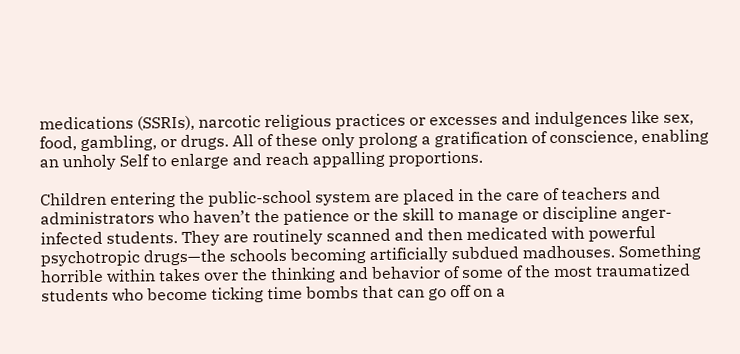medications (SSRIs), narcotic religious practices or excesses and indulgences like sex, food, gambling, or drugs. All of these only prolong a gratification of conscience, enabling an unholy Self to enlarge and reach appalling proportions.

Children entering the public-school system are placed in the care of teachers and administrators who haven’t the patience or the skill to manage or discipline anger-infected students. They are routinely scanned and then medicated with powerful psychotropic drugs—the schools becoming artificially subdued madhouses. Something horrible within takes over the thinking and behavior of some of the most traumatized students who become ticking time bombs that can go off on a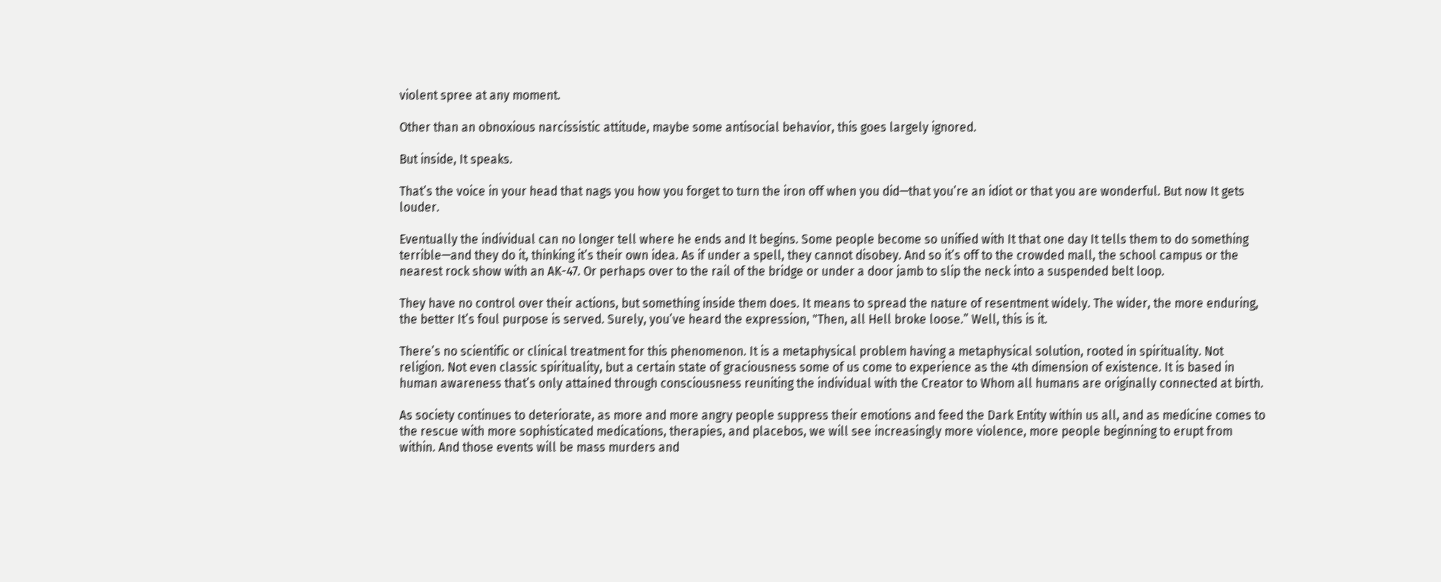violent spree at any moment.

Other than an obnoxious narcissistic attitude, maybe some antisocial behavior, this goes largely ignored.

But inside, It speaks.

That’s the voice in your head that nags you how you forget to turn the iron off when you did—that you’re an idiot or that you are wonderful. But now It gets louder.

Eventually the individual can no longer tell where he ends and It begins. Some people become so unified with It that one day It tells them to do something terrible—and they do it, thinking it’s their own idea. As if under a spell, they cannot disobey. And so it’s off to the crowded mall, the school campus or the nearest rock show with an AK-47. Or perhaps over to the rail of the bridge or under a door jamb to slip the neck into a suspended belt loop.

They have no control over their actions, but something inside them does. It means to spread the nature of resentment widely. The wider, the more enduring, the better It’s foul purpose is served. Surely, you’ve heard the expression, "Then, all Hell broke loose.” Well, this is it.

There’s no scientific or clinical treatment for this phenomenon. It is a metaphysical problem having a metaphysical solution, rooted in spirituality. Not religion. Not even classic spirituality, but a certain state of graciousness some of us come to experience as the 4th dimension of existence. It is based in human awareness that’s only attained through consciousness reuniting the individual with the Creator to Whom all humans are originally connected at birth.

As society continues to deteriorate, as more and more angry people suppress their emotions and feed the Dark Entity within us all, and as medicine comes to the rescue with more sophisticated medications, therapies, and placebos, we will see increasingly more violence, more people beginning to erupt from within. And those events will be mass murders and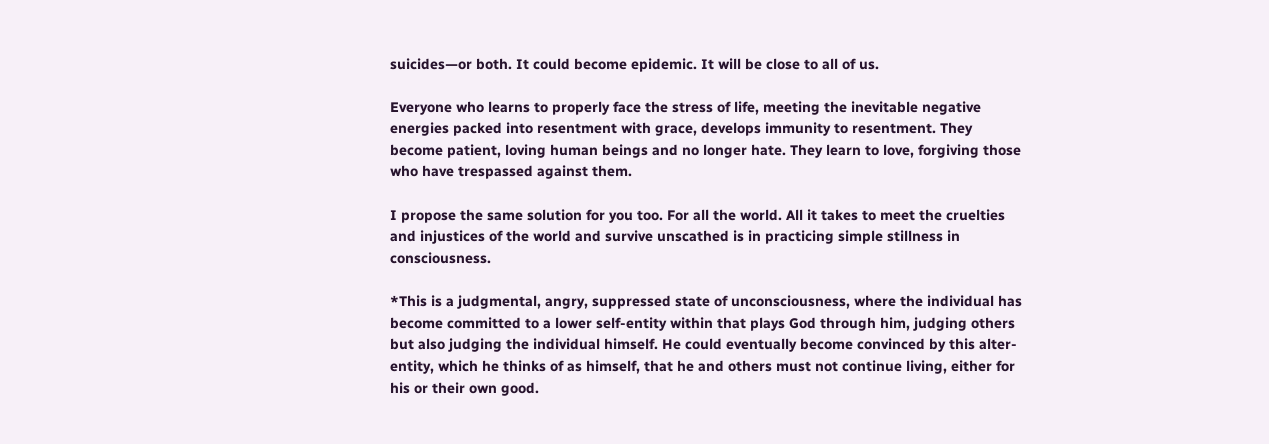suicides—or both. It could become epidemic. It will be close to all of us.

Everyone who learns to properly face the stress of life, meeting the inevitable negative energies packed into resentment with grace, develops immunity to resentment. They become patient, loving human beings and no longer hate. They learn to love, forgiving those who have trespassed against them.

I propose the same solution for you too. For all the world. All it takes to meet the cruelties and injustices of the world and survive unscathed is in practicing simple stillness in consciousness.

*This is a judgmental, angry, suppressed state of unconsciousness, where the individual has become committed to a lower self-entity within that plays God through him, judging others but also judging the individual himself. He could eventually become convinced by this alter-entity, which he thinks of as himself, that he and others must not continue living, either for his or their own good.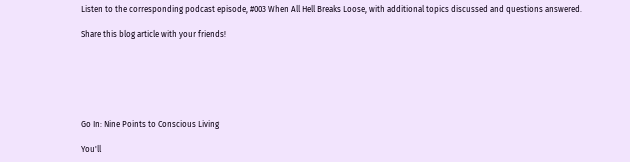Listen to the corresponding podcast episode, #003 When All Hell Breaks Loose, with additional topics discussed and questions answered.

Share this blog article with your friends!






Go In: Nine Points to Conscious Living

You'll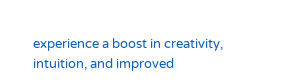experience a boost in creativity, intuition, and improved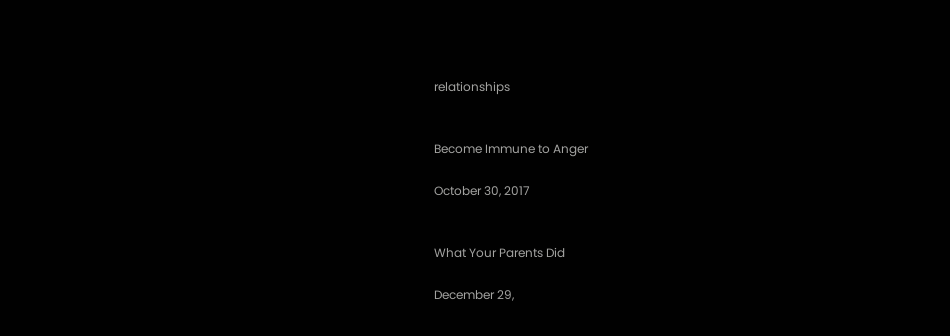relationships


Become Immune to Anger

October 30, 2017


What Your Parents Did

December 29,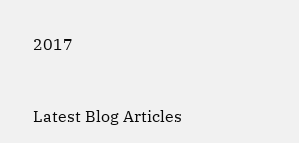2017


Latest Blog Articles